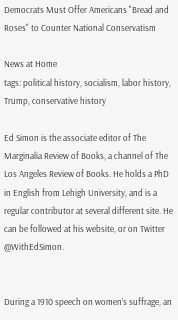Democrats Must Offer Americans "Bread and Roses" to Counter National Conservatism

News at Home
tags: political history, socialism, labor history, Trump, conservative history

Ed Simon is the associate editor of The Marginalia Review of Books, a channel of The Los Angeles Review of Books. He holds a PhD in English from Lehigh University, and is a regular contributor at several different site. He can be followed at his website, or on Twitter @WithEdSimon.


During a 1910 speech on women’s suffrage, an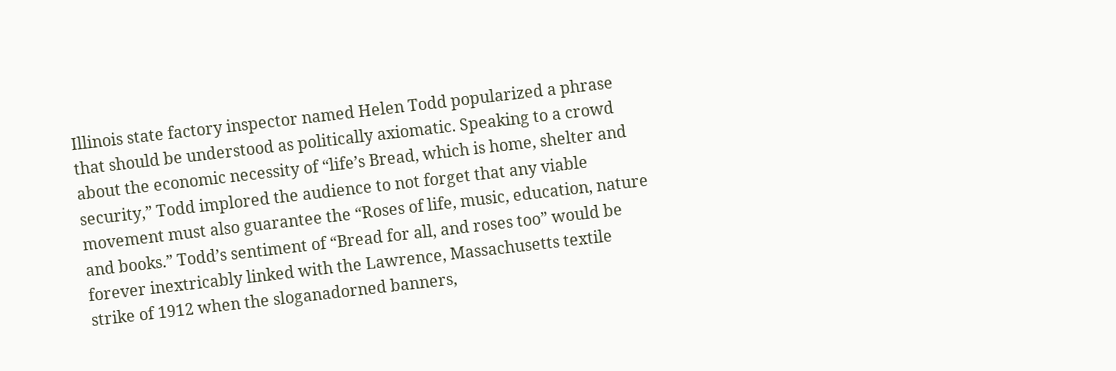Illinois state factory inspector named Helen Todd popularized a phrase that should be understood as politically axiomatic. Speaking to a crowd about the economic necessity of “life’s Bread, which is home, shelter and security,” Todd implored the audience to not forget that any viable movement must also guarantee the “Roses of life, music, education, nature and books.” Todd’s sentiment of “Bread for all, and roses too” would be forever inextricably linked with the Lawrence, Massachusetts textile strike of 1912 when the sloganadorned banners,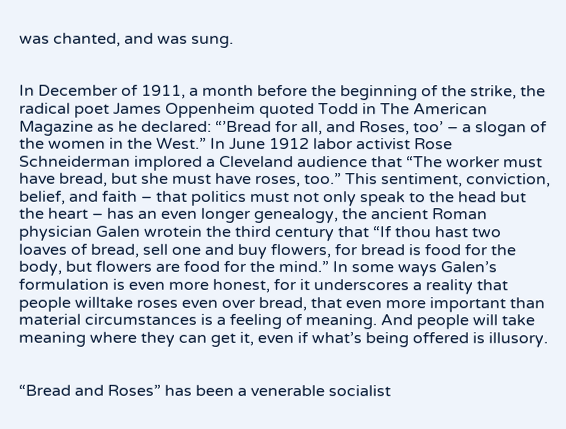was chanted, and was sung.


In December of 1911, a month before the beginning of the strike, the radical poet James Oppenheim quoted Todd in The American Magazine as he declared: “’Bread for all, and Roses, too’ – a slogan of the women in the West.” In June 1912 labor activist Rose Schneiderman implored a Cleveland audience that “The worker must have bread, but she must have roses, too.” This sentiment, conviction, belief, and faith – that politics must not only speak to the head but the heart – has an even longer genealogy, the ancient Roman physician Galen wrotein the third century that “If thou hast two loaves of bread, sell one and buy flowers, for bread is food for the body, but flowers are food for the mind.” In some ways Galen’s formulation is even more honest, for it underscores a reality that people willtake roses even over bread, that even more important than material circumstances is a feeling of meaning. And people will take meaning where they can get it, even if what’s being offered is illusory.


“Bread and Roses” has been a venerable socialist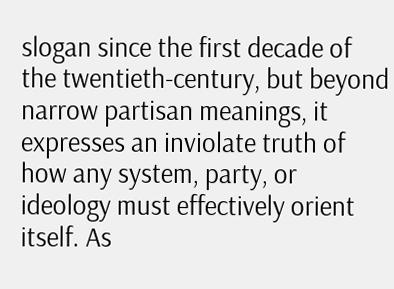slogan since the first decade of the twentieth-century, but beyond narrow partisan meanings, it expresses an inviolate truth of how any system, party, or ideology must effectively orient itself. As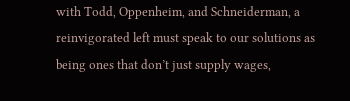with Todd, Oppenheim, and Schneiderman, a reinvigorated left must speak to our solutions as being ones that don’t just supply wages,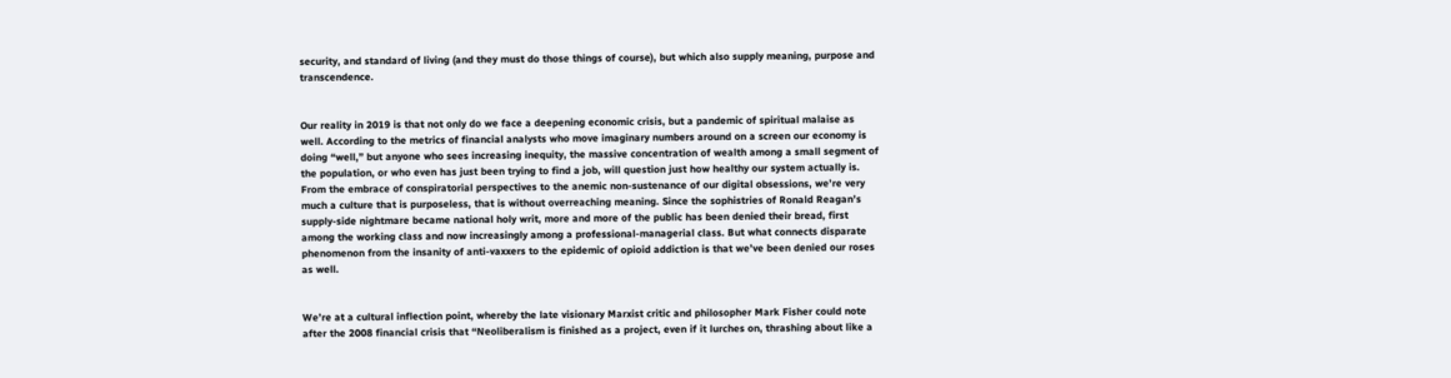security, and standard of living (and they must do those things of course), but which also supply meaning, purpose and transcendence.


Our reality in 2019 is that not only do we face a deepening economic crisis, but a pandemic of spiritual malaise as well. According to the metrics of financial analysts who move imaginary numbers around on a screen our economy is doing “well,” but anyone who sees increasing inequity, the massive concentration of wealth among a small segment of the population, or who even has just been trying to find a job, will question just how healthy our system actually is. From the embrace of conspiratorial perspectives to the anemic non-sustenance of our digital obsessions, we’re very much a culture that is purposeless, that is without overreaching meaning. Since the sophistries of Ronald Reagan’s supply-side nightmare became national holy writ, more and more of the public has been denied their bread, first among the working class and now increasingly among a professional-managerial class. But what connects disparate phenomenon from the insanity of anti-vaxxers to the epidemic of opioid addiction is that we’ve been denied our roses as well.


We’re at a cultural inflection point, whereby the late visionary Marxist critic and philosopher Mark Fisher could note after the 2008 financial crisis that “Neoliberalism is finished as a project, even if it lurches on, thrashing about like a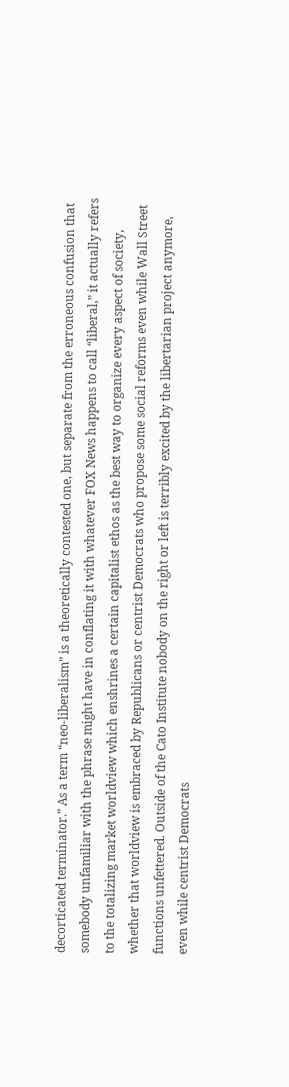decorticated terminator.” As a term “neo-liberalism” is a theoretically contested one, but separate from the erroneous confusion that somebody unfamiliar with the phrase might have in conflating it with whatever FOX News happens to call “liberal,” it actually refers to the totalizing market worldview which enshrines a certain capitalist ethos as the best way to organize every aspect of society, whether that worldview is embraced by Republicans or centrist Democrats who propose some social reforms even while Wall Street functions unfettered. Outside of the Cato Institute nobody on the right or left is terribly excited by the libertarian project anymore, even while centrist Democrats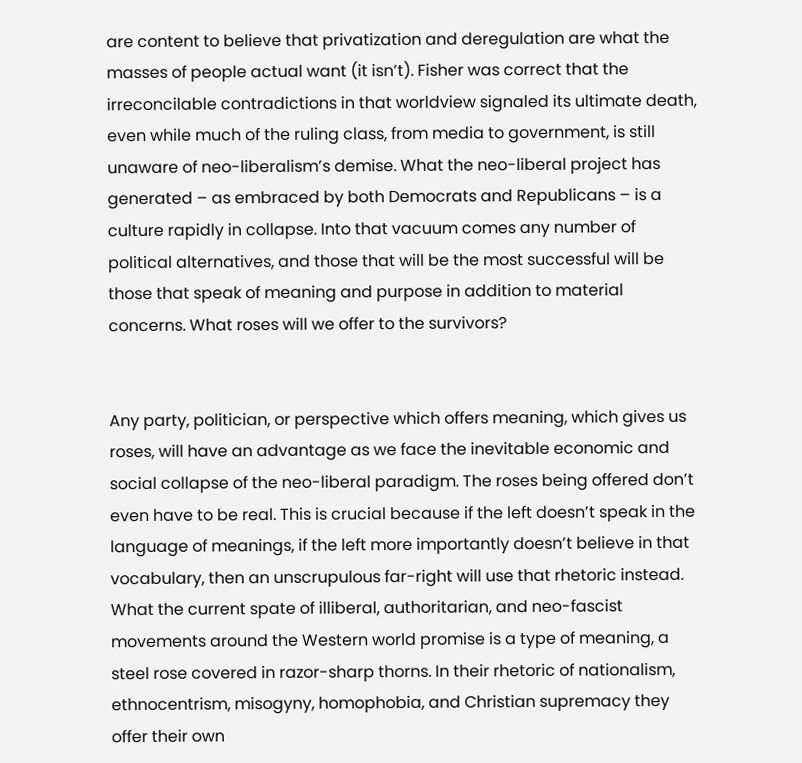are content to believe that privatization and deregulation are what the masses of people actual want (it isn’t). Fisher was correct that the irreconcilable contradictions in that worldview signaled its ultimate death, even while much of the ruling class, from media to government, is still unaware of neo-liberalism’s demise. What the neo-liberal project has generated – as embraced by both Democrats and Republicans – is a culture rapidly in collapse. Into that vacuum comes any number of political alternatives, and those that will be the most successful will be those that speak of meaning and purpose in addition to material concerns. What roses will we offer to the survivors?


Any party, politician, or perspective which offers meaning, which gives us roses, will have an advantage as we face the inevitable economic and social collapse of the neo-liberal paradigm. The roses being offered don’t even have to be real. This is crucial because if the left doesn’t speak in the language of meanings, if the left more importantly doesn’t believe in that vocabulary, then an unscrupulous far-right will use that rhetoric instead. What the current spate of illiberal, authoritarian, and neo-fascist movements around the Western world promise is a type of meaning, a steel rose covered in razor-sharp thorns. In their rhetoric of nationalism, ethnocentrism, misogyny, homophobia, and Christian supremacy they offer their own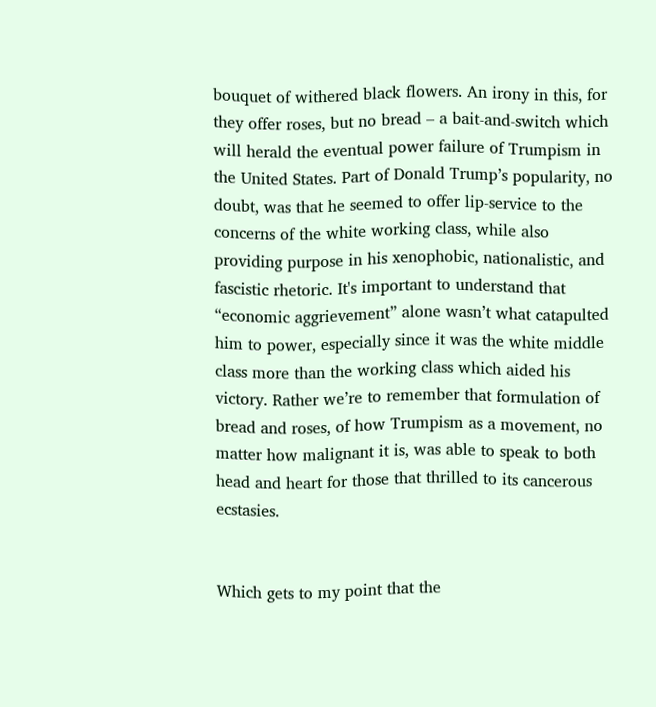bouquet of withered black flowers. An irony in this, for they offer roses, but no bread – a bait-and-switch which will herald the eventual power failure of Trumpism in the United States. Part of Donald Trump’s popularity, no doubt, was that he seemed to offer lip-service to the concerns of the white working class, while also providing purpose in his xenophobic, nationalistic, and fascistic rhetoric. It's important to understand that “economic aggrievement” alone wasn’t what catapulted him to power, especially since it was the white middle class more than the working class which aided his victory. Rather we’re to remember that formulation of bread and roses, of how Trumpism as a movement, no matter how malignant it is, was able to speak to both head and heart for those that thrilled to its cancerous ecstasies.


Which gets to my point that the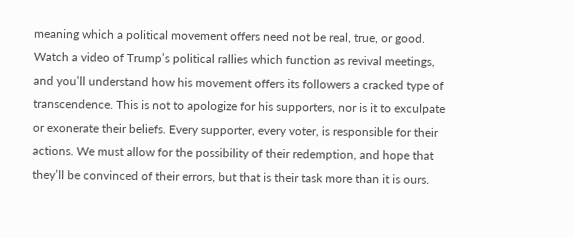meaning which a political movement offers need not be real, true, or good. Watch a video of Trump’s political rallies which function as revival meetings, and you’ll understand how his movement offers its followers a cracked type of transcendence. This is not to apologize for his supporters, nor is it to exculpate or exonerate their beliefs. Every supporter, every voter, is responsible for their actions. We must allow for the possibility of their redemption, and hope that they’ll be convinced of their errors, but that is their task more than it is ours.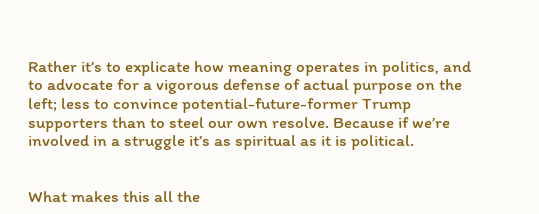Rather it’s to explicate how meaning operates in politics, and to advocate for a vigorous defense of actual purpose on the left; less to convince potential-future-former Trump supporters than to steel our own resolve. Because if we’re involved in a struggle it’s as spiritual as it is political.


What makes this all the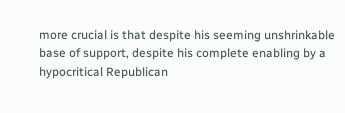more crucial is that despite his seeming unshrinkable base of support, despite his complete enabling by a hypocritical Republican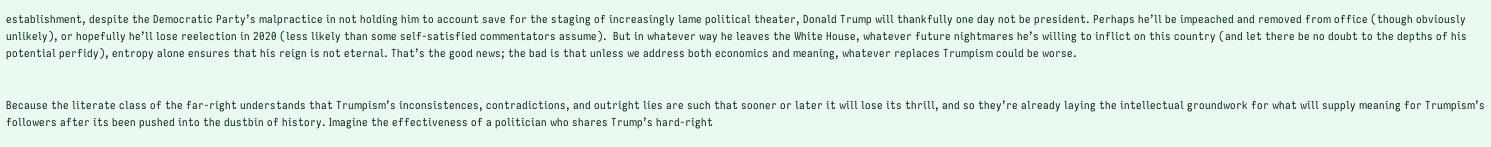establishment, despite the Democratic Party’s malpractice in not holding him to account save for the staging of increasingly lame political theater, Donald Trump will thankfully one day not be president. Perhaps he’ll be impeached and removed from office (though obviously unlikely), or hopefully he’ll lose reelection in 2020 (less likely than some self-satisfied commentators assume).  But in whatever way he leaves the White House, whatever future nightmares he’s willing to inflict on this country (and let there be no doubt to the depths of his potential perfidy), entropy alone ensures that his reign is not eternal. That’s the good news; the bad is that unless we address both economics and meaning, whatever replaces Trumpism could be worse.


Because the literate class of the far-right understands that Trumpism’s inconsistences, contradictions, and outright lies are such that sooner or later it will lose its thrill, and so they’re already laying the intellectual groundwork for what will supply meaning for Trumpism’s followers after its been pushed into the dustbin of history. Imagine the effectiveness of a politician who shares Trump’s hard-right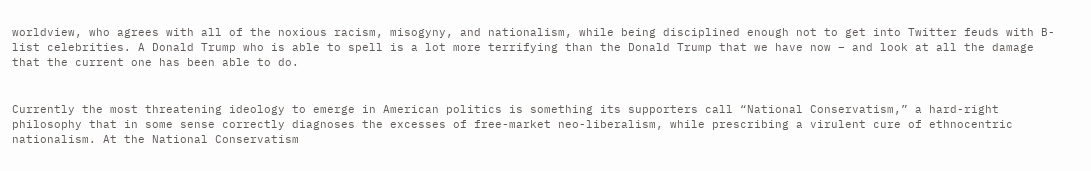worldview, who agrees with all of the noxious racism, misogyny, and nationalism, while being disciplined enough not to get into Twitter feuds with B-list celebrities. A Donald Trump who is able to spell is a lot more terrifying than the Donald Trump that we have now – and look at all the damage that the current one has been able to do.


Currently the most threatening ideology to emerge in American politics is something its supporters call “National Conservatism,” a hard-right philosophy that in some sense correctly diagnoses the excesses of free-market neo-liberalism, while prescribing a virulent cure of ethnocentric nationalism. At the National Conservatism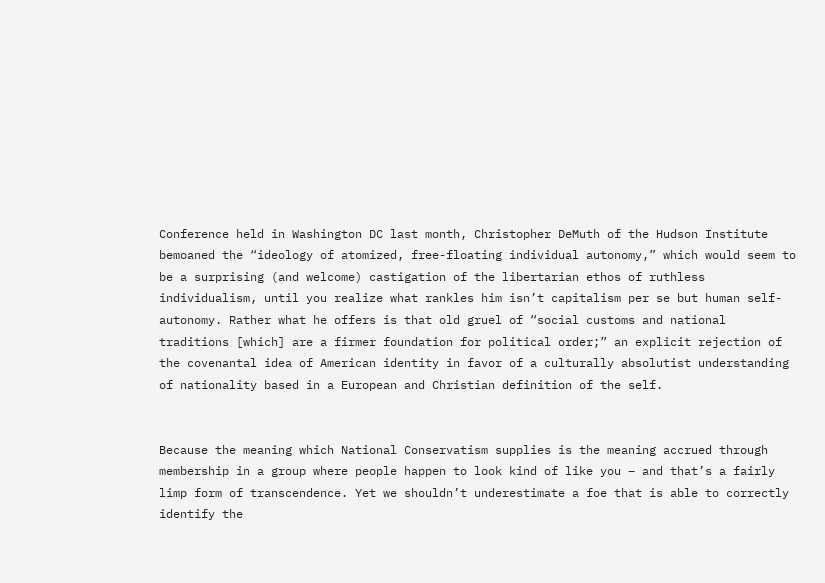Conference held in Washington DC last month, Christopher DeMuth of the Hudson Institute bemoaned the “ideology of atomized, free-floating individual autonomy,” which would seem to be a surprising (and welcome) castigation of the libertarian ethos of ruthless individualism, until you realize what rankles him isn’t capitalism per se but human self-autonomy. Rather what he offers is that old gruel of “social customs and national traditions [which] are a firmer foundation for political order;” an explicit rejection of the covenantal idea of American identity in favor of a culturally absolutist understanding of nationality based in a European and Christian definition of the self.


Because the meaning which National Conservatism supplies is the meaning accrued through membership in a group where people happen to look kind of like you – and that’s a fairly limp form of transcendence. Yet we shouldn’t underestimate a foe that is able to correctly identify the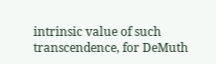intrinsic value of such transcendence, for DeMuth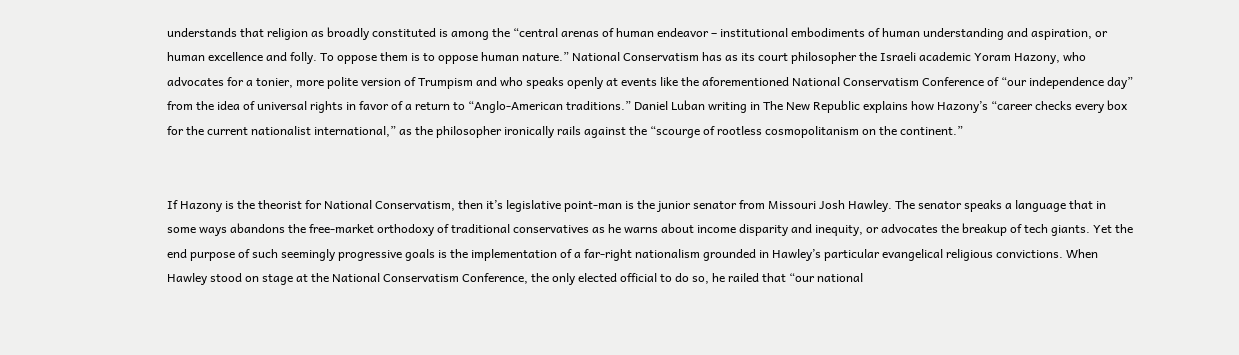understands that religion as broadly constituted is among the “central arenas of human endeavor – institutional embodiments of human understanding and aspiration, or human excellence and folly. To oppose them is to oppose human nature.” National Conservatism has as its court philosopher the Israeli academic Yoram Hazony, who advocates for a tonier, more polite version of Trumpism and who speaks openly at events like the aforementioned National Conservatism Conference of “our independence day” from the idea of universal rights in favor of a return to “Anglo-American traditions.” Daniel Luban writing in The New Republic explains how Hazony’s “career checks every box for the current nationalist international,” as the philosopher ironically rails against the “scourge of rootless cosmopolitanism on the continent.”


If Hazony is the theorist for National Conservatism, then it’s legislative point-man is the junior senator from Missouri Josh Hawley. The senator speaks a language that in some ways abandons the free-market orthodoxy of traditional conservatives as he warns about income disparity and inequity, or advocates the breakup of tech giants. Yet the end purpose of such seemingly progressive goals is the implementation of a far-right nationalism grounded in Hawley’s particular evangelical religious convictions. When Hawley stood on stage at the National Conservatism Conference, the only elected official to do so, he railed that “our national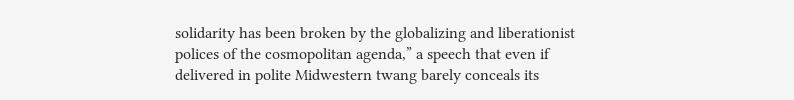solidarity has been broken by the globalizing and liberationist polices of the cosmopolitan agenda,” a speech that even if delivered in polite Midwestern twang barely conceals its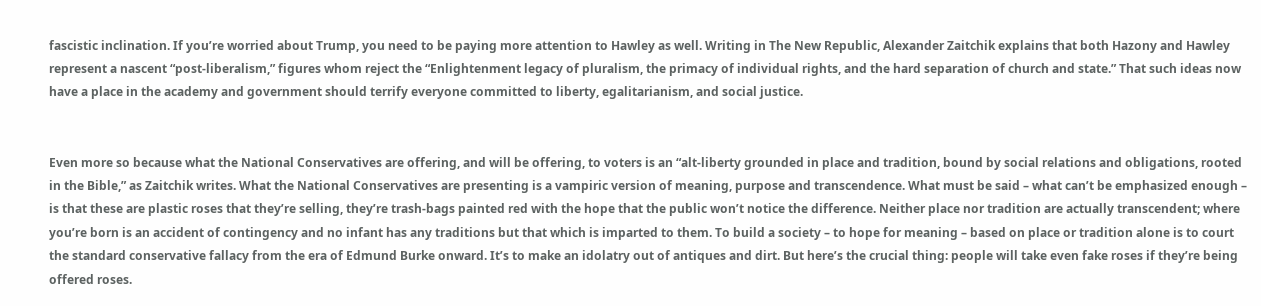fascistic inclination. If you’re worried about Trump, you need to be paying more attention to Hawley as well. Writing in The New Republic, Alexander Zaitchik explains that both Hazony and Hawley represent a nascent “post-liberalism,” figures whom reject the “Enlightenment legacy of pluralism, the primacy of individual rights, and the hard separation of church and state.” That such ideas now have a place in the academy and government should terrify everyone committed to liberty, egalitarianism, and social justice.


Even more so because what the National Conservatives are offering, and will be offering, to voters is an “alt-liberty grounded in place and tradition, bound by social relations and obligations, rooted in the Bible,” as Zaitchik writes. What the National Conservatives are presenting is a vampiric version of meaning, purpose and transcendence. What must be said – what can’t be emphasized enough – is that these are plastic roses that they’re selling, they’re trash-bags painted red with the hope that the public won’t notice the difference. Neither place nor tradition are actually transcendent; where you’re born is an accident of contingency and no infant has any traditions but that which is imparted to them. To build a society – to hope for meaning – based on place or tradition alone is to court the standard conservative fallacy from the era of Edmund Burke onward. It’s to make an idolatry out of antiques and dirt. But here’s the crucial thing: people will take even fake roses if they’re being offered roses.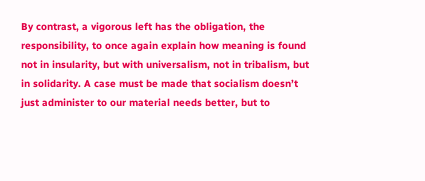By contrast, a vigorous left has the obligation, the responsibility, to once again explain how meaning is found not in insularity, but with universalism, not in tribalism, but in solidarity. A case must be made that socialism doesn’t just administer to our material needs better, but to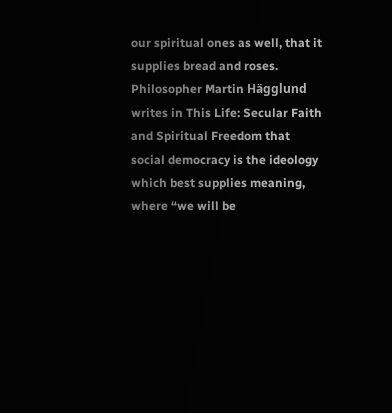our spiritual ones as well, that it supplies bread and roses. Philosopher Martin Hägglund writes in This Life: Secular Faith and Spiritual Freedom that social democracy is the ideology which best supplies meaning, where “we will be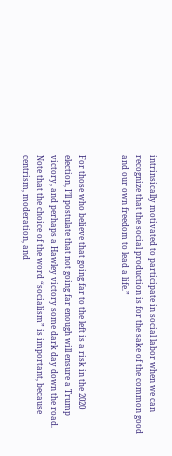intrinsically motivated to participate in social labor when we can recognize that the social production is for the sake of the common good and our own freedom to lead a life.”


For those who believe that going far to the left is a risk in the 2020 election, I’ll postulate that not going far enough will ensure a Trump victory, and perhaps a Hawley victory some dark day down the road. Note that the choice of the word “socialism” is important, because centrism, moderation, and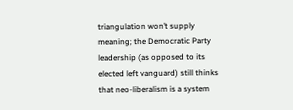triangulation won’t supply meaning; the Democratic Party leadership (as opposed to its elected left vanguard) still thinks that neo-liberalism is a system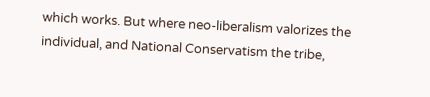which works. But where neo-liberalism valorizes the individual, and National Conservatism the tribe,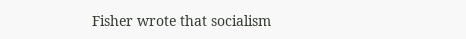Fisher wrote that socialism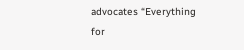advocates “Everything for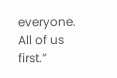everyone. All of us first.”